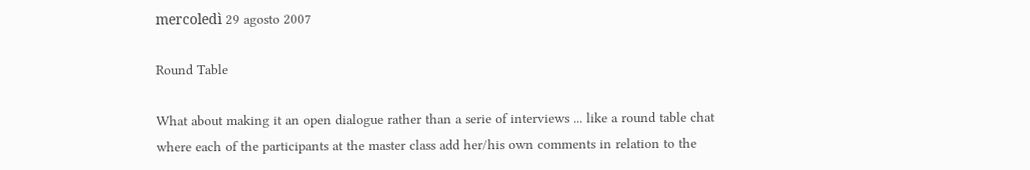mercoledì 29 agosto 2007

Round Table

What about making it an open dialogue rather than a serie of interviews ... like a round table chat where each of the participants at the master class add her/his own comments in relation to the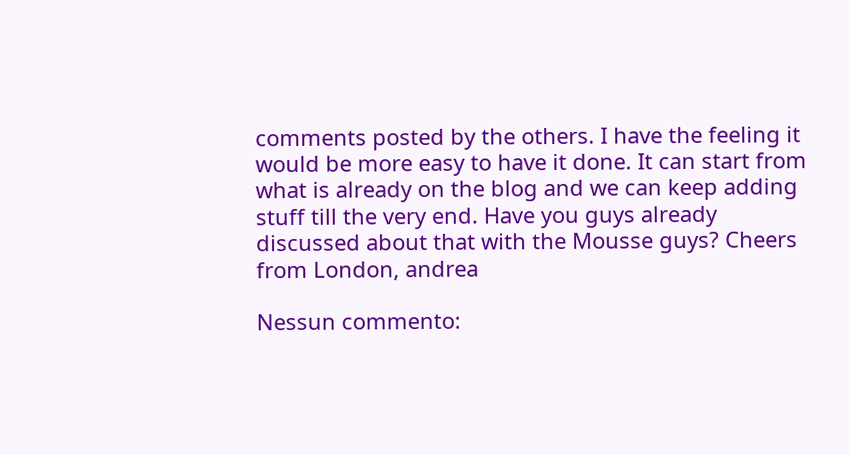comments posted by the others. I have the feeling it would be more easy to have it done. It can start from what is already on the blog and we can keep adding stuff till the very end. Have you guys already discussed about that with the Mousse guys? Cheers from London, andrea

Nessun commento: